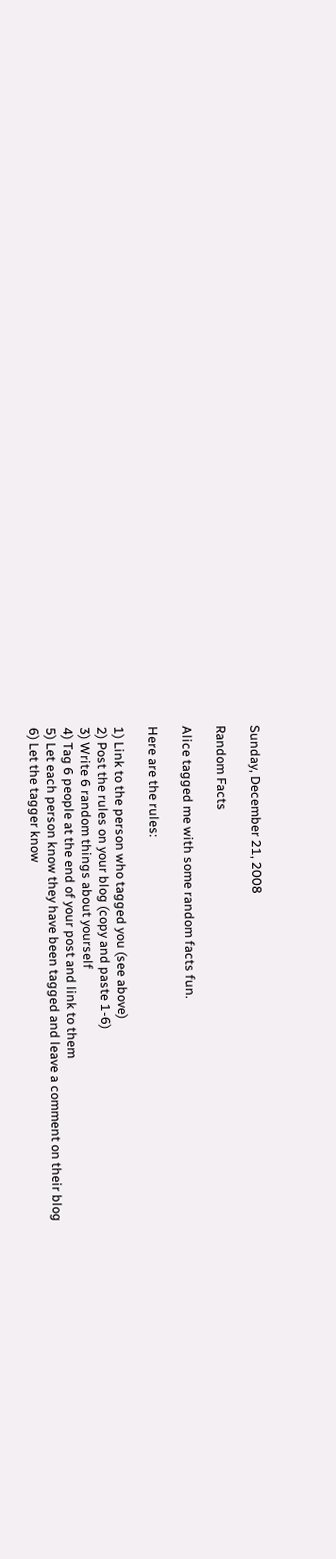Sunday, December 21, 2008

Random Facts

Alice tagged me with some random facts fun.

Here are the rules:

1) Link to the person who tagged you (see above)
2) Post the rules on your blog (copy and paste 1-6)
3) Write 6 random things about yourself
4) Tag 6 people at the end of your post and link to them
5) Let each person know they have been tagged and leave a comment on their blog
6) Let the tagger know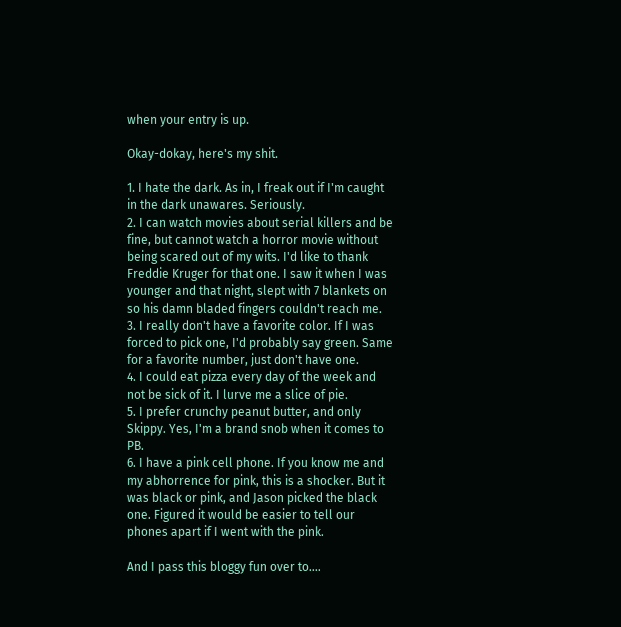when your entry is up.

Okay-dokay, here's my shit.

1. I hate the dark. As in, I freak out if I'm caught in the dark unawares. Seriously.
2. I can watch movies about serial killers and be fine, but cannot watch a horror movie without being scared out of my wits. I'd like to thank Freddie Kruger for that one. I saw it when I was younger and that night, slept with 7 blankets on so his damn bladed fingers couldn't reach me.
3. I really don't have a favorite color. If I was forced to pick one, I'd probably say green. Same for a favorite number, just don't have one.
4. I could eat pizza every day of the week and not be sick of it. I lurve me a slice of pie.
5. I prefer crunchy peanut butter, and only Skippy. Yes, I'm a brand snob when it comes to PB.
6. I have a pink cell phone. If you know me and my abhorrence for pink, this is a shocker. But it was black or pink, and Jason picked the black one. Figured it would be easier to tell our phones apart if I went with the pink.

And I pass this bloggy fun over to....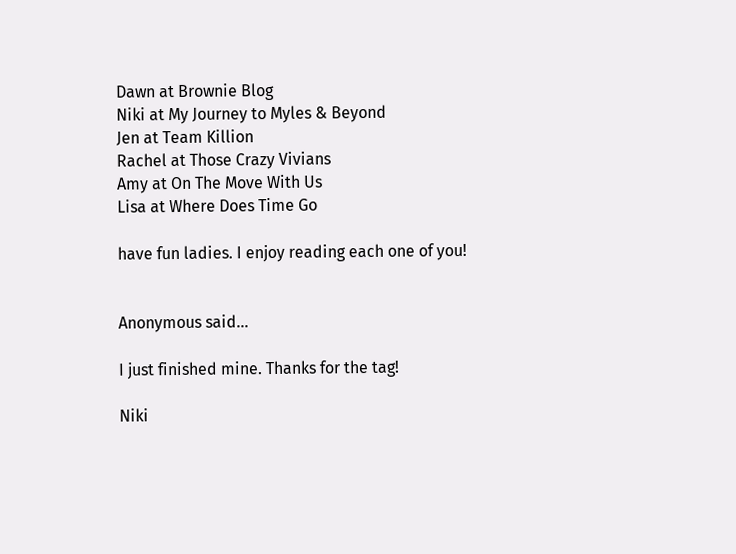Dawn at Brownie Blog
Niki at My Journey to Myles & Beyond
Jen at Team Killion
Rachel at Those Crazy Vivians
Amy at On The Move With Us
Lisa at Where Does Time Go

have fun ladies. I enjoy reading each one of you!


Anonymous said...

I just finished mine. Thanks for the tag!

Niki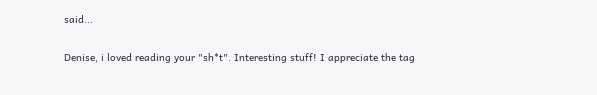said...

Denise, i loved reading your "sh*t". Interesting stuff! I appreciate the tag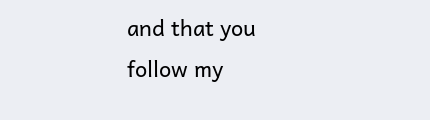and that you follow my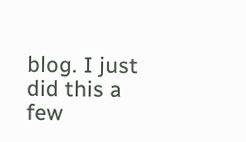blog. I just did this a few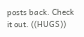posts back. Check it out. ((HUGS))